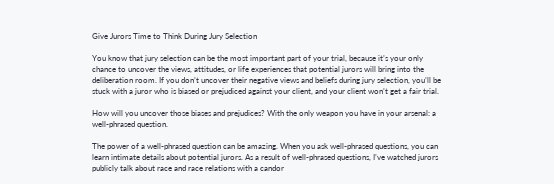Give Jurors Time to Think During Jury Selection

You know that jury selection can be the most important part of your trial, because it’s your only chance to uncover the views, attitudes, or life experiences that potential jurors will bring into the deliberation room. If you don’t uncover their negative views and beliefs during jury selection, you’ll be stuck with a juror who is biased or prejudiced against your client, and your client won’t get a fair trial.

How will you uncover those biases and prejudices? With the only weapon you have in your arsenal: a well-phrased question.

The power of a well-phrased question can be amazing. When you ask well-phrased questions, you can learn intimate details about potential jurors. As a result of well-phrased questions, I’ve watched jurors publicly talk about race and race relations with a candor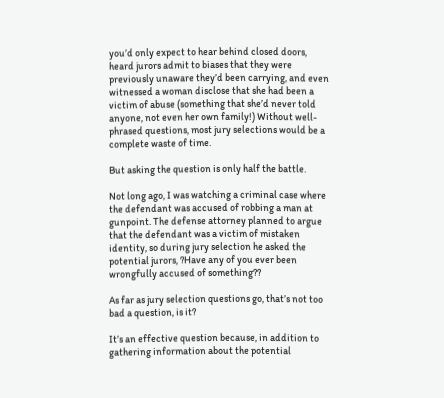you’d only expect to hear behind closed doors, heard jurors admit to biases that they were previously unaware they’d been carrying, and even witnessed a woman disclose that she had been a victim of abuse (something that she’d never told anyone, not even her own family!) Without well-phrased questions, most jury selections would be a complete waste of time.

But asking the question is only half the battle.

Not long ago, I was watching a criminal case where the defendant was accused of robbing a man at gunpoint. The defense attorney planned to argue that the defendant was a victim of mistaken identity, so during jury selection he asked the potential jurors, ?Have any of you ever been wrongfully accused of something??

As far as jury selection questions go, that’s not too bad a question, is it?

It’s an effective question because, in addition to gathering information about the potential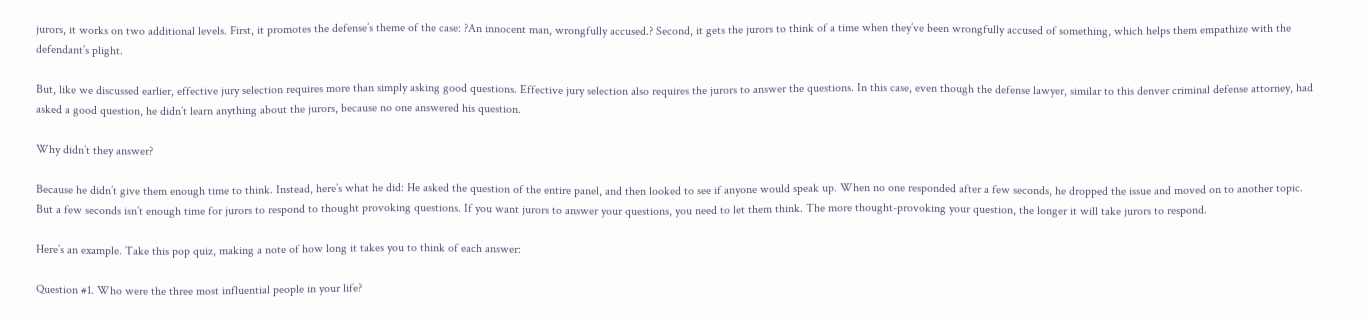jurors, it works on two additional levels. First, it promotes the defense’s theme of the case: ?An innocent man, wrongfully accused.? Second, it gets the jurors to think of a time when they’ve been wrongfully accused of something, which helps them empathize with the defendant’s plight.

But, like we discussed earlier, effective jury selection requires more than simply asking good questions. Effective jury selection also requires the jurors to answer the questions. In this case, even though the defense lawyer, similar to this denver criminal defense attorney, had asked a good question, he didn’t learn anything about the jurors, because no one answered his question.

Why didn’t they answer?

Because he didn’t give them enough time to think. Instead, here’s what he did: He asked the question of the entire panel, and then looked to see if anyone would speak up. When no one responded after a few seconds, he dropped the issue and moved on to another topic. But a few seconds isn’t enough time for jurors to respond to thought provoking questions. If you want jurors to answer your questions, you need to let them think. The more thought-provoking your question, the longer it will take jurors to respond.

Here’s an example. Take this pop quiz, making a note of how long it takes you to think of each answer:

Question #1. Who were the three most influential people in your life?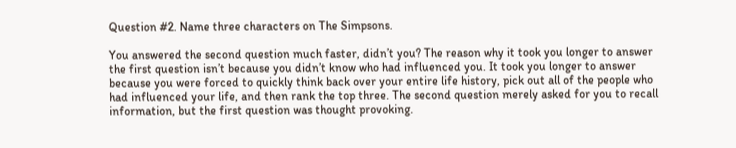Question #2. Name three characters on The Simpsons.

You answered the second question much faster, didn’t you? The reason why it took you longer to answer the first question isn’t because you didn’t know who had influenced you. It took you longer to answer because you were forced to quickly think back over your entire life history, pick out all of the people who had influenced your life, and then rank the top three. The second question merely asked for you to recall information, but the first question was thought provoking.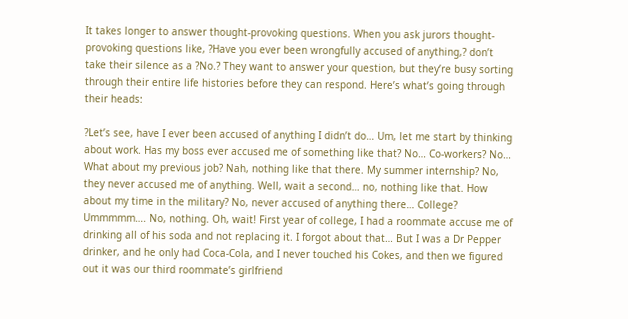It takes longer to answer thought-provoking questions. When you ask jurors thought-provoking questions like, ?Have you ever been wrongfully accused of anything,? don’t take their silence as a ?No.? They want to answer your question, but they’re busy sorting through their entire life histories before they can respond. Here’s what’s going through their heads:

?Let’s see, have I ever been accused of anything I didn’t do… Um, let me start by thinking about work. Has my boss ever accused me of something like that? No… Co-workers? No… What about my previous job? Nah, nothing like that there. My summer internship? No, they never accused me of anything. Well, wait a second… no, nothing like that. How about my time in the military? No, never accused of anything there… College? Ummmmm…. No, nothing. Oh, wait! First year of college, I had a roommate accuse me of drinking all of his soda and not replacing it. I forgot about that… But I was a Dr Pepper drinker, and he only had Coca-Cola, and I never touched his Cokes, and then we figured out it was our third roommate’s girlfriend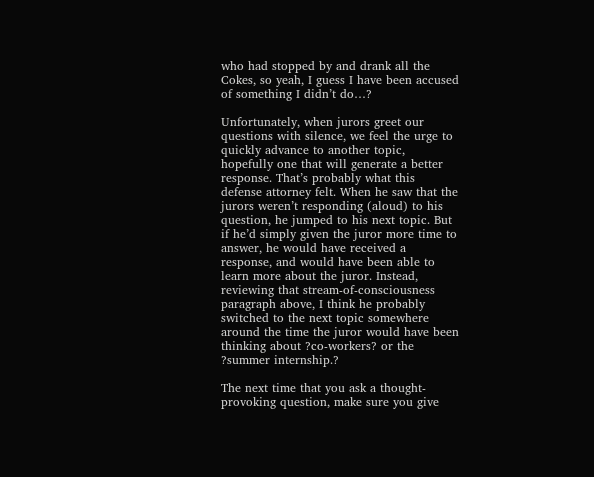who had stopped by and drank all the Cokes, so yeah, I guess I have been accused of something I didn’t do…?

Unfortunately, when jurors greet our questions with silence, we feel the urge to quickly advance to another topic, hopefully one that will generate a better response. That’s probably what this defense attorney felt. When he saw that the jurors weren’t responding (aloud) to his question, he jumped to his next topic. But if he’d simply given the juror more time to answer, he would have received a response, and would have been able to learn more about the juror. Instead, reviewing that stream-of-consciousness paragraph above, I think he probably switched to the next topic somewhere around the time the juror would have been thinking about ?co-workers? or the ?summer internship.?

The next time that you ask a thought-provoking question, make sure you give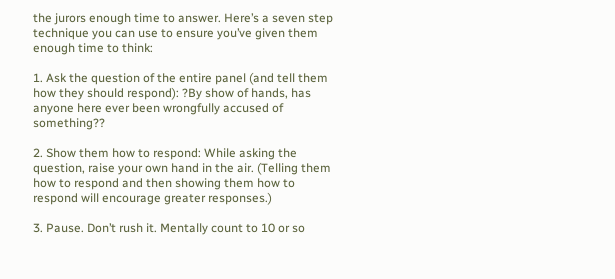the jurors enough time to answer. Here’s a seven step technique you can use to ensure you’ve given them enough time to think:

1. Ask the question of the entire panel (and tell them how they should respond): ?By show of hands, has anyone here ever been wrongfully accused of something??

2. Show them how to respond: While asking the question, raise your own hand in the air. (Telling them how to respond and then showing them how to respond will encourage greater responses.)

3. Pause. Don’t rush it. Mentally count to 10 or so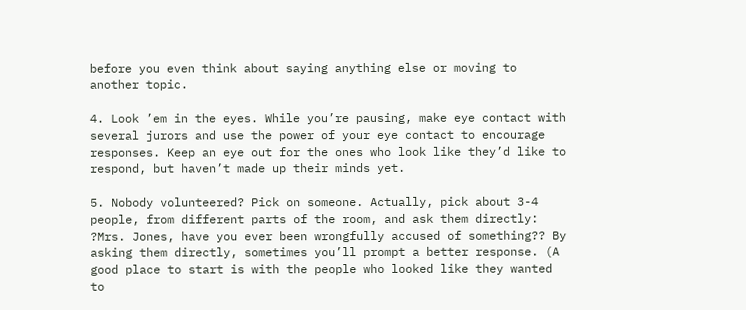before you even think about saying anything else or moving to another topic.

4. Look ’em in the eyes. While you’re pausing, make eye contact with several jurors and use the power of your eye contact to encourage responses. Keep an eye out for the ones who look like they’d like to respond, but haven’t made up their minds yet.

5. Nobody volunteered? Pick on someone. Actually, pick about 3-4 people, from different parts of the room, and ask them directly: ?Mrs. Jones, have you ever been wrongfully accused of something?? By asking them directly, sometimes you’ll prompt a better response. (A good place to start is with the people who looked like they wanted to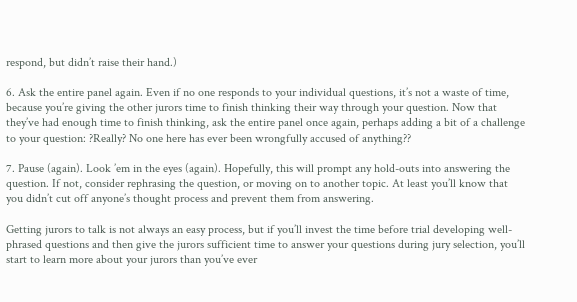respond, but didn’t raise their hand.)

6. Ask the entire panel again. Even if no one responds to your individual questions, it’s not a waste of time, because you’re giving the other jurors time to finish thinking their way through your question. Now that they’ve had enough time to finish thinking, ask the entire panel once again, perhaps adding a bit of a challenge to your question: ?Really? No one here has ever been wrongfully accused of anything??

7. Pause (again). Look ’em in the eyes (again). Hopefully, this will prompt any hold-outs into answering the question. If not, consider rephrasing the question, or moving on to another topic. At least you’ll know that you didn’t cut off anyone’s thought process and prevent them from answering.

Getting jurors to talk is not always an easy process, but if you’ll invest the time before trial developing well-phrased questions and then give the jurors sufficient time to answer your questions during jury selection, you’ll start to learn more about your jurors than you’ve ever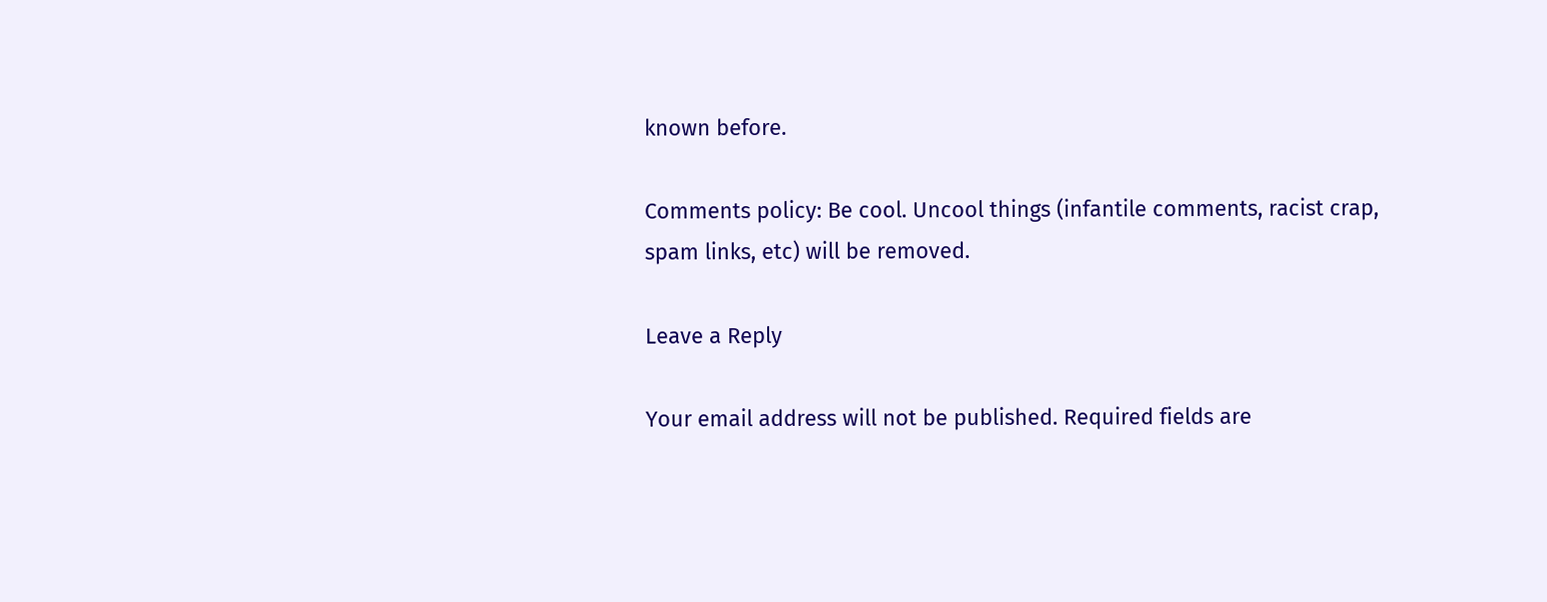known before.

Comments policy: Be cool. Uncool things (infantile comments, racist crap, spam links, etc) will be removed.

Leave a Reply

Your email address will not be published. Required fields are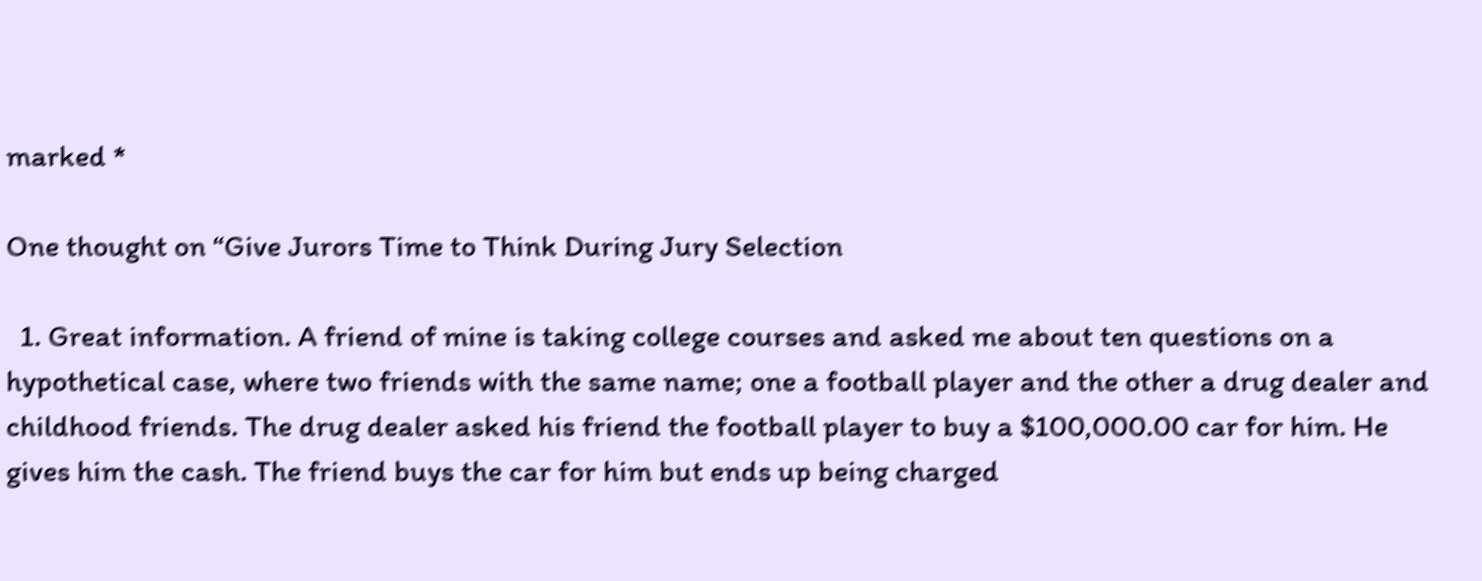marked *

One thought on “Give Jurors Time to Think During Jury Selection

  1. Great information. A friend of mine is taking college courses and asked me about ten questions on a hypothetical case, where two friends with the same name; one a football player and the other a drug dealer and childhood friends. The drug dealer asked his friend the football player to buy a $100,000.00 car for him. He gives him the cash. The friend buys the car for him but ends up being charged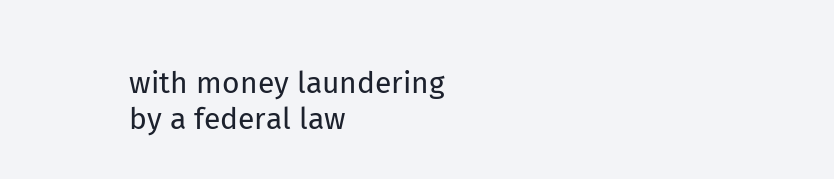with money laundering by a federal law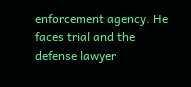enforcement agency. He faces trial and the defense lawyer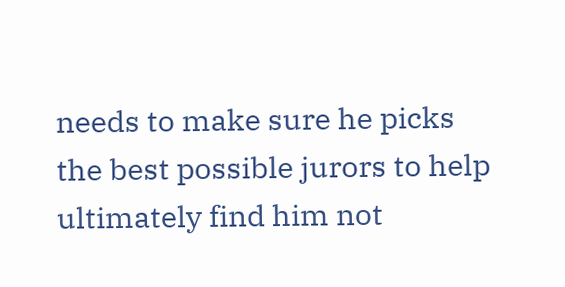needs to make sure he picks the best possible jurors to help ultimately find him not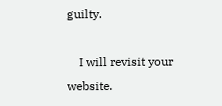guilty.

    I will revisit your website.